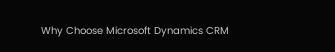Why Choose Microsoft Dynamics CRM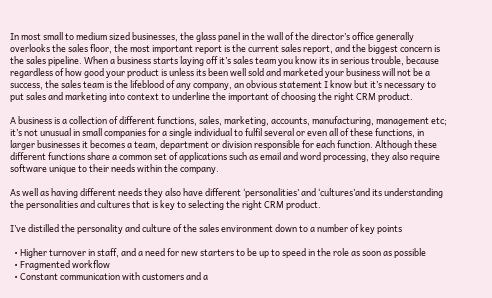In most small to medium sized businesses, the glass panel in the wall of the director’s office generally overlooks the sales floor, the most important report is the current sales report, and the biggest concern is the sales pipeline. When a business starts laying off it’s sales team you know its in serious trouble, because regardless of how good your product is unless its been well sold and marketed your business will not be a success, the sales team is the lifeblood of any company, an obvious statement I know but it’s necessary to put sales and marketing into context to underline the important of choosing the right CRM product.

A business is a collection of different functions, sales, marketing, accounts, manufacturing, management etc; it’s not unusual in small companies for a single individual to fulfil several or even all of these functions, in larger businesses it becomes a team, department or division responsible for each function. Although these different functions share a common set of applications such as email and word processing, they also require software unique to their needs within the company.

As well as having different needs they also have different ‘personalities’ and ‘cultures’and its understanding the personalities and cultures that is key to selecting the right CRM product.

I’ve distilled the personality and culture of the sales environment down to a number of key points

  • Higher turnover in staff, and a need for new starters to be up to speed in the role as soon as possible
  • Fragmented workflow
  • Constant communication with customers and a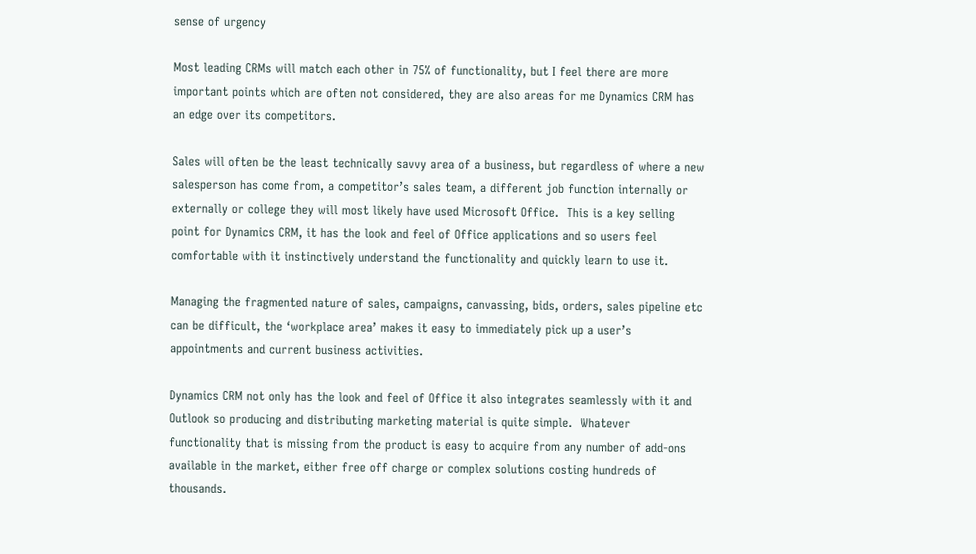sense of urgency

Most leading CRMs will match each other in 75% of functionality, but I feel there are more important points which are often not considered, they are also areas for me Dynamics CRM has an edge over its competitors.

Sales will often be the least technically savvy area of a business, but regardless of where a new salesperson has come from, a competitor’s sales team, a different job function internally or externally or college they will most likely have used Microsoft Office.  This is a key selling point for Dynamics CRM, it has the look and feel of Office applications and so users feel comfortable with it instinctively understand the functionality and quickly learn to use it.

Managing the fragmented nature of sales, campaigns, canvassing, bids, orders, sales pipeline etc can be difficult, the ‘workplace area’ makes it easy to immediately pick up a user’s appointments and current business activities.

Dynamics CRM not only has the look and feel of Office it also integrates seamlessly with it and Outlook so producing and distributing marketing material is quite simple.  Whatever functionality that is missing from the product is easy to acquire from any number of add-ons available in the market, either free off charge or complex solutions costing hundreds of thousands.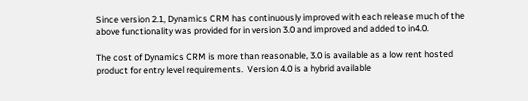Since version 2.1, Dynamics CRM has continuously improved with each release much of the above functionality was provided for in version 3.0 and improved and added to in4.0.

The cost of Dynamics CRM is more than reasonable, 3.0 is available as a low rent hosted product for entry level requirements.  Version 4.0 is a hybrid available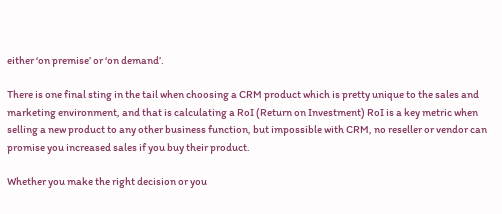either ‘on premise’ or ‘on demand’.

There is one final sting in the tail when choosing a CRM product which is pretty unique to the sales and marketing environment, and that is calculating a RoI (Return on Investment) RoI is a key metric when selling a new product to any other business function, but impossible with CRM, no reseller or vendor can promise you increased sales if you buy their product.

Whether you make the right decision or you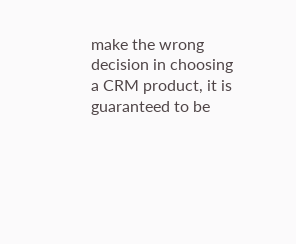make the wrong decision in choosing a CRM product, it is guaranteed to be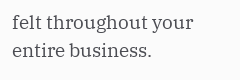felt throughout your entire business.